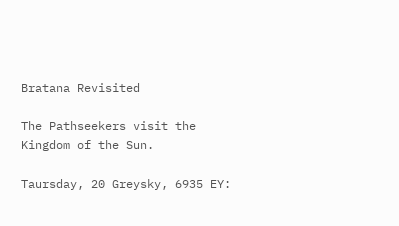Bratana Revisited

The Pathseekers visit the Kingdom of the Sun.

Taursday, 20 Greysky, 6935 EY: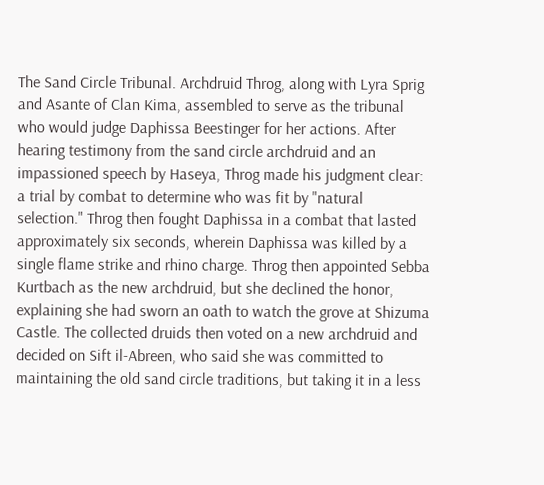The Sand Circle Tribunal. Archdruid Throg, along with Lyra Sprig and Asante of Clan Kima, assembled to serve as the tribunal who would judge Daphissa Beestinger for her actions. After hearing testimony from the sand circle archdruid and an impassioned speech by Haseya, Throg made his judgment clear: a trial by combat to determine who was fit by "natural selection." Throg then fought Daphissa in a combat that lasted approximately six seconds, wherein Daphissa was killed by a single flame strike and rhino charge. Throg then appointed Sebba Kurtbach as the new archdruid, but she declined the honor, explaining she had sworn an oath to watch the grove at Shizuma Castle. The collected druids then voted on a new archdruid and decided on Sift il-Abreen, who said she was committed to maintaining the old sand circle traditions, but taking it in a less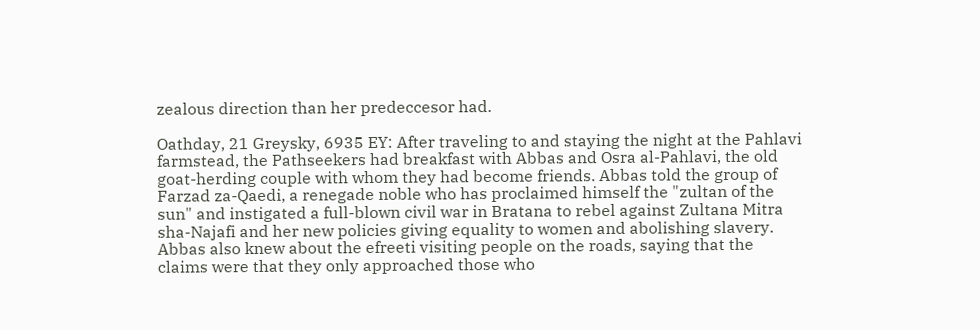zealous direction than her predeccesor had.

Oathday, 21 Greysky, 6935 EY: After traveling to and staying the night at the Pahlavi farmstead, the Pathseekers had breakfast with Abbas and Osra al-Pahlavi, the old goat-herding couple with whom they had become friends. Abbas told the group of Farzad za-Qaedi, a renegade noble who has proclaimed himself the "zultan of the sun" and instigated a full-blown civil war in Bratana to rebel against Zultana Mitra sha-Najafi and her new policies giving equality to women and abolishing slavery. Abbas also knew about the efreeti visiting people on the roads, saying that the claims were that they only approached those who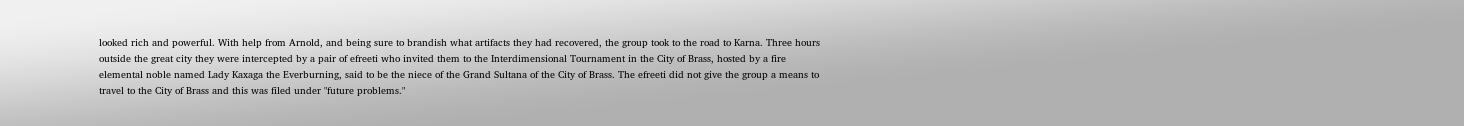looked rich and powerful. With help from Arnold, and being sure to brandish what artifacts they had recovered, the group took to the road to Karna. Three hours outside the great city they were intercepted by a pair of efreeti who invited them to the Interdimensional Tournament in the City of Brass, hosted by a fire elemental noble named Lady Kaxaga the Everburning, said to be the niece of the Grand Sultana of the City of Brass. The efreeti did not give the group a means to travel to the City of Brass and this was filed under "future problems."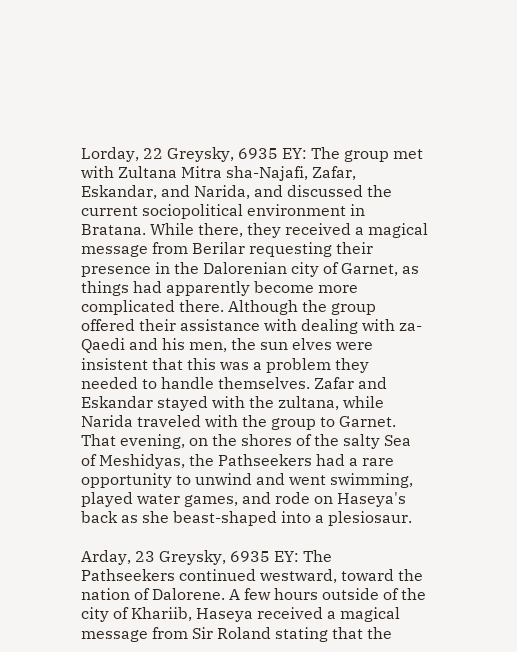Lorday, 22 Greysky, 6935 EY: The group met with Zultana Mitra sha-Najafi, Zafar, Eskandar, and Narida, and discussed the current sociopolitical environment in Bratana. While there, they received a magical message from Berilar requesting their presence in the Dalorenian city of Garnet, as things had apparently become more complicated there. Although the group offered their assistance with dealing with za-Qaedi and his men, the sun elves were insistent that this was a problem they needed to handle themselves. Zafar and Eskandar stayed with the zultana, while Narida traveled with the group to Garnet. That evening, on the shores of the salty Sea of Meshidyas, the Pathseekers had a rare opportunity to unwind and went swimming, played water games, and rode on Haseya's back as she beast-shaped into a plesiosaur.

Arday, 23 Greysky, 6935 EY: The Pathseekers continued westward, toward the nation of Dalorene. A few hours outside of the city of Khariib, Haseya received a magical message from Sir Roland stating that the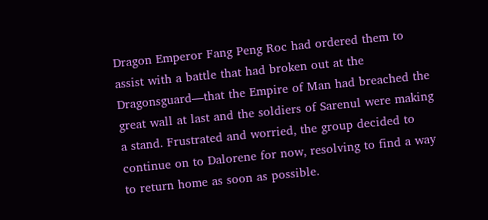Dragon Emperor Fang Peng Roc had ordered them to assist with a battle that had broken out at the Dragonsguard—that the Empire of Man had breached the great wall at last and the soldiers of Sarenul were making a stand. Frustrated and worried, the group decided to continue on to Dalorene for now, resolving to find a way to return home as soon as possible.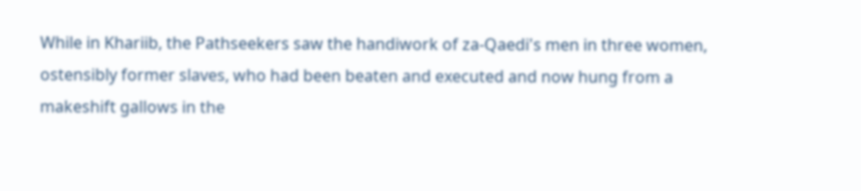While in Khariib, the Pathseekers saw the handiwork of za-Qaedi's men in three women, ostensibly former slaves, who had been beaten and executed and now hung from a makeshift gallows in the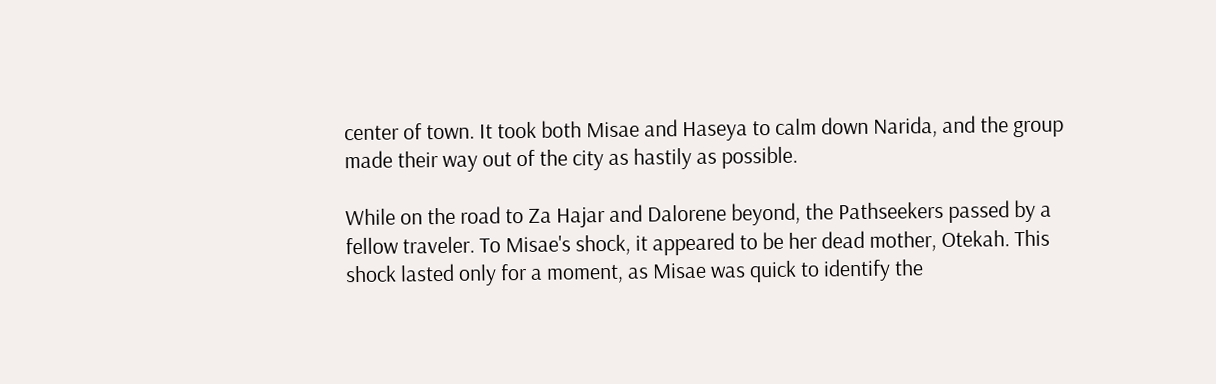center of town. It took both Misae and Haseya to calm down Narida, and the group made their way out of the city as hastily as possible.

While on the road to Za Hajar and Dalorene beyond, the Pathseekers passed by a fellow traveler. To Misae's shock, it appeared to be her dead mother, Otekah. This shock lasted only for a moment, as Misae was quick to identify the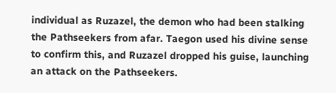individual as Ruzazel, the demon who had been stalking the Pathseekers from afar. Taegon used his divine sense to confirm this, and Ruzazel dropped his guise, launching an attack on the Pathseekers.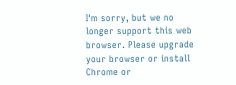I'm sorry, but we no longer support this web browser. Please upgrade your browser or install Chrome or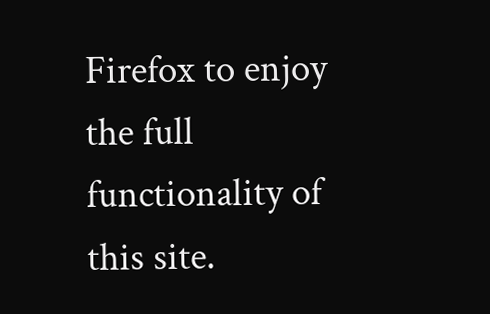Firefox to enjoy the full functionality of this site.